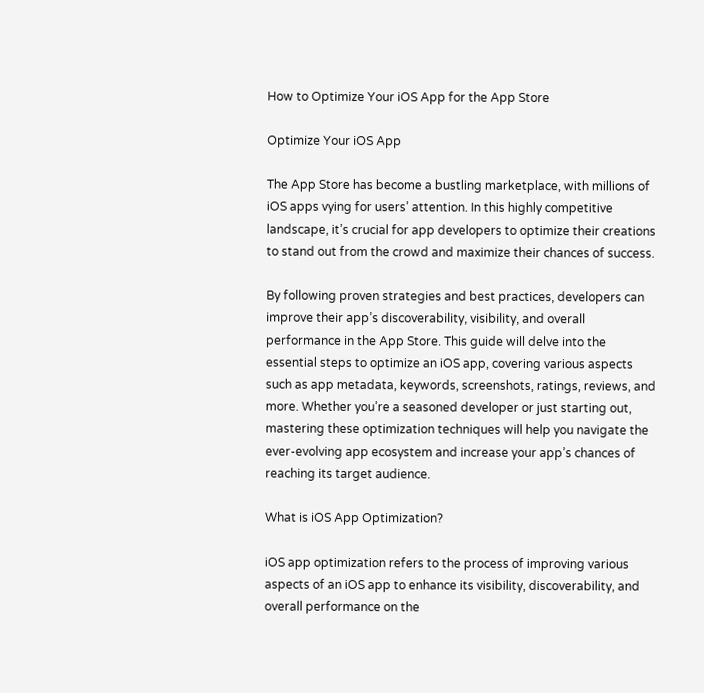How to Optimize Your iOS App for the App Store

Optimize Your iOS App

The App Store has become a bustling marketplace, with millions of iOS apps vying for users’ attention. In this highly competitive landscape, it’s crucial for app developers to optimize their creations to stand out from the crowd and maximize their chances of success.

By following proven strategies and best practices, developers can improve their app’s discoverability, visibility, and overall performance in the App Store. This guide will delve into the essential steps to optimize an iOS app, covering various aspects such as app metadata, keywords, screenshots, ratings, reviews, and more. Whether you’re a seasoned developer or just starting out, mastering these optimization techniques will help you navigate the ever-evolving app ecosystem and increase your app’s chances of reaching its target audience.

What is iOS App Optimization?

iOS app optimization refers to the process of improving various aspects of an iOS app to enhance its visibility, discoverability, and overall performance on the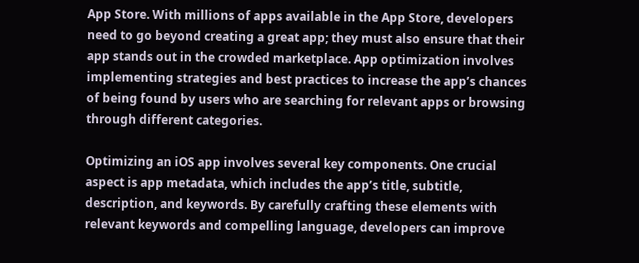App Store. With millions of apps available in the App Store, developers need to go beyond creating a great app; they must also ensure that their app stands out in the crowded marketplace. App optimization involves implementing strategies and best practices to increase the app’s chances of being found by users who are searching for relevant apps or browsing through different categories.

Optimizing an iOS app involves several key components. One crucial aspect is app metadata, which includes the app’s title, subtitle, description, and keywords. By carefully crafting these elements with relevant keywords and compelling language, developers can improve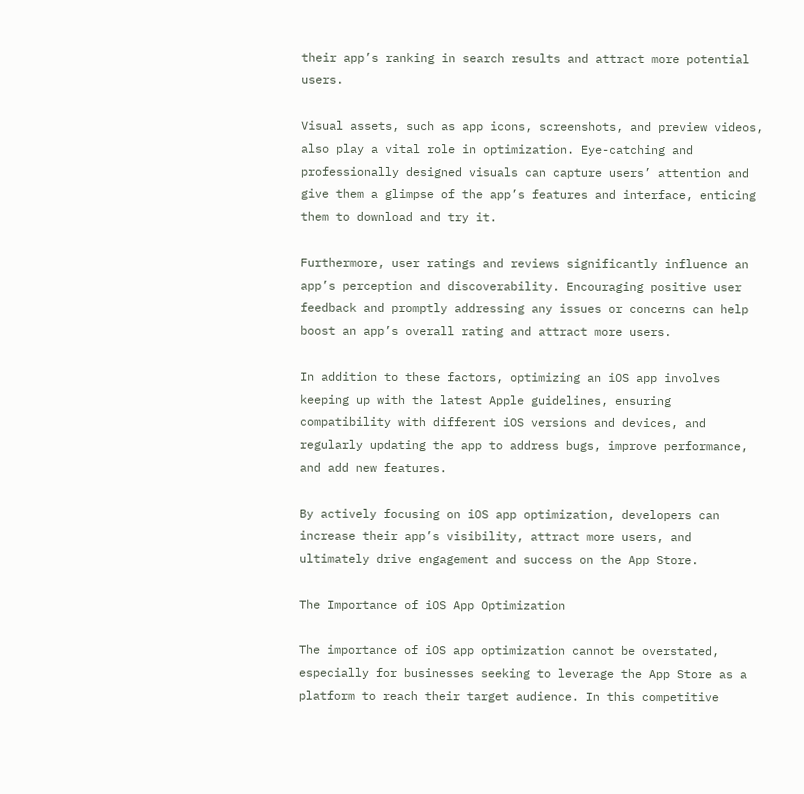their app’s ranking in search results and attract more potential users.

Visual assets, such as app icons, screenshots, and preview videos, also play a vital role in optimization. Eye-catching and professionally designed visuals can capture users’ attention and give them a glimpse of the app’s features and interface, enticing them to download and try it.

Furthermore, user ratings and reviews significantly influence an app’s perception and discoverability. Encouraging positive user feedback and promptly addressing any issues or concerns can help boost an app’s overall rating and attract more users.

In addition to these factors, optimizing an iOS app involves keeping up with the latest Apple guidelines, ensuring compatibility with different iOS versions and devices, and regularly updating the app to address bugs, improve performance, and add new features.

By actively focusing on iOS app optimization, developers can increase their app’s visibility, attract more users, and ultimately drive engagement and success on the App Store.

The Importance of iOS App Optimization

The importance of iOS app optimization cannot be overstated, especially for businesses seeking to leverage the App Store as a platform to reach their target audience. In this competitive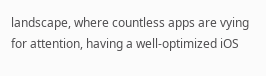landscape, where countless apps are vying for attention, having a well-optimized iOS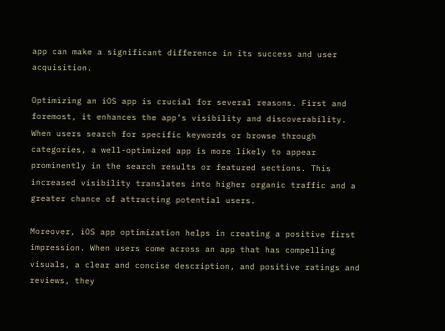app can make a significant difference in its success and user acquisition.

Optimizing an iOS app is crucial for several reasons. First and foremost, it enhances the app’s visibility and discoverability. When users search for specific keywords or browse through categories, a well-optimized app is more likely to appear prominently in the search results or featured sections. This increased visibility translates into higher organic traffic and a greater chance of attracting potential users.

Moreover, iOS app optimization helps in creating a positive first impression. When users come across an app that has compelling visuals, a clear and concise description, and positive ratings and reviews, they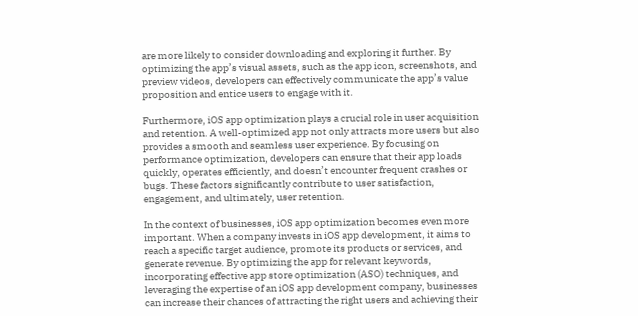are more likely to consider downloading and exploring it further. By optimizing the app’s visual assets, such as the app icon, screenshots, and preview videos, developers can effectively communicate the app’s value proposition and entice users to engage with it.

Furthermore, iOS app optimization plays a crucial role in user acquisition and retention. A well-optimized app not only attracts more users but also provides a smooth and seamless user experience. By focusing on performance optimization, developers can ensure that their app loads quickly, operates efficiently, and doesn’t encounter frequent crashes or bugs. These factors significantly contribute to user satisfaction, engagement, and ultimately, user retention.

In the context of businesses, iOS app optimization becomes even more important. When a company invests in iOS app development, it aims to reach a specific target audience, promote its products or services, and generate revenue. By optimizing the app for relevant keywords, incorporating effective app store optimization (ASO) techniques, and leveraging the expertise of an iOS app development company, businesses can increase their chances of attracting the right users and achieving their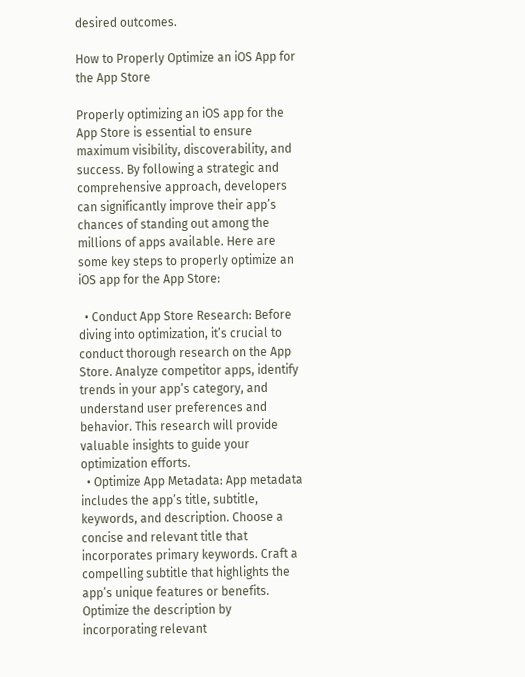desired outcomes.

How to Properly Optimize an iOS App for the App Store

Properly optimizing an iOS app for the App Store is essential to ensure maximum visibility, discoverability, and success. By following a strategic and comprehensive approach, developers can significantly improve their app’s chances of standing out among the millions of apps available. Here are some key steps to properly optimize an iOS app for the App Store:

  • Conduct App Store Research: Before diving into optimization, it’s crucial to conduct thorough research on the App Store. Analyze competitor apps, identify trends in your app’s category, and understand user preferences and behavior. This research will provide valuable insights to guide your optimization efforts.
  • Optimize App Metadata: App metadata includes the app’s title, subtitle, keywords, and description. Choose a concise and relevant title that incorporates primary keywords. Craft a compelling subtitle that highlights the app’s unique features or benefits. Optimize the description by incorporating relevant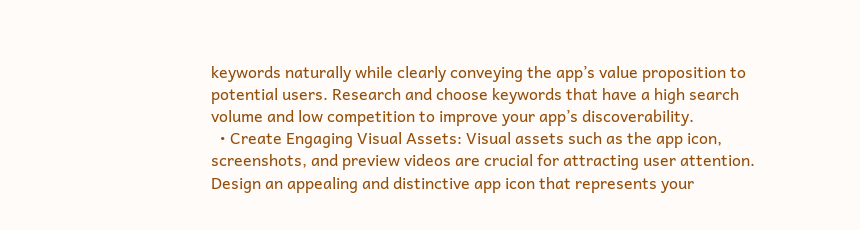keywords naturally while clearly conveying the app’s value proposition to potential users. Research and choose keywords that have a high search volume and low competition to improve your app’s discoverability.
  • Create Engaging Visual Assets: Visual assets such as the app icon, screenshots, and preview videos are crucial for attracting user attention. Design an appealing and distinctive app icon that represents your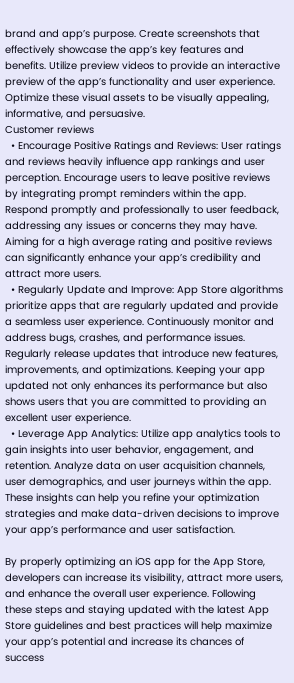brand and app’s purpose. Create screenshots that effectively showcase the app’s key features and benefits. Utilize preview videos to provide an interactive preview of the app’s functionality and user experience. Optimize these visual assets to be visually appealing, informative, and persuasive.
Customer reviews
  • Encourage Positive Ratings and Reviews: User ratings and reviews heavily influence app rankings and user perception. Encourage users to leave positive reviews by integrating prompt reminders within the app. Respond promptly and professionally to user feedback, addressing any issues or concerns they may have. Aiming for a high average rating and positive reviews can significantly enhance your app’s credibility and attract more users.
  • Regularly Update and Improve: App Store algorithms prioritize apps that are regularly updated and provide a seamless user experience. Continuously monitor and address bugs, crashes, and performance issues. Regularly release updates that introduce new features, improvements, and optimizations. Keeping your app updated not only enhances its performance but also shows users that you are committed to providing an excellent user experience.
  • Leverage App Analytics: Utilize app analytics tools to gain insights into user behavior, engagement, and retention. Analyze data on user acquisition channels, user demographics, and user journeys within the app. These insights can help you refine your optimization strategies and make data-driven decisions to improve your app’s performance and user satisfaction.

By properly optimizing an iOS app for the App Store, developers can increase its visibility, attract more users, and enhance the overall user experience. Following these steps and staying updated with the latest App Store guidelines and best practices will help maximize your app’s potential and increase its chances of success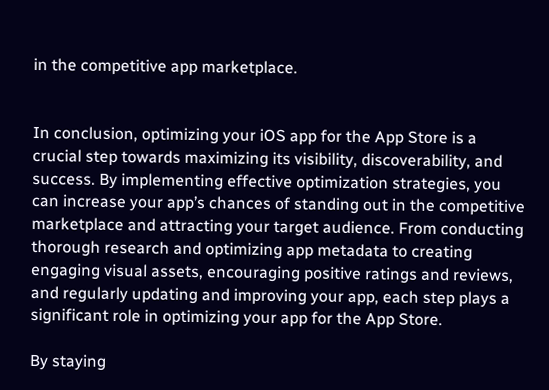in the competitive app marketplace.


In conclusion, optimizing your iOS app for the App Store is a crucial step towards maximizing its visibility, discoverability, and success. By implementing effective optimization strategies, you can increase your app’s chances of standing out in the competitive marketplace and attracting your target audience. From conducting thorough research and optimizing app metadata to creating engaging visual assets, encouraging positive ratings and reviews, and regularly updating and improving your app, each step plays a significant role in optimizing your app for the App Store.

By staying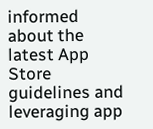informed about the latest App Store guidelines and leveraging app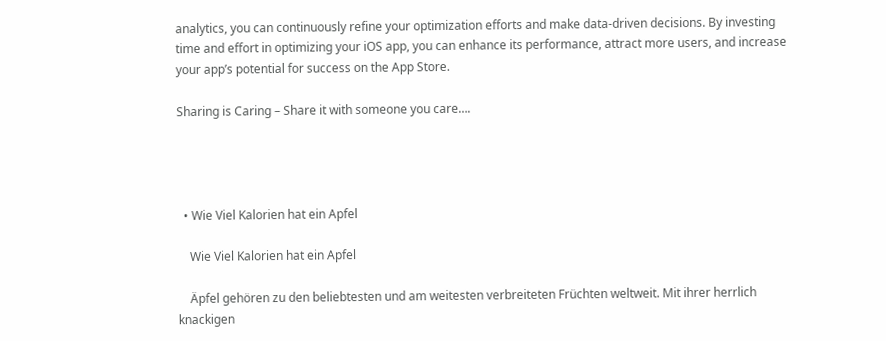analytics, you can continuously refine your optimization efforts and make data-driven decisions. By investing time and effort in optimizing your iOS app, you can enhance its performance, attract more users, and increase your app’s potential for success on the App Store.

Sharing is Caring – Share it with someone you care….




  • Wie Viel Kalorien hat ein Apfel

    Wie Viel Kalorien hat ein Apfel

    Äpfel gehören zu den beliebtesten und am weitesten verbreiteten Früchten weltweit. Mit ihrer herrlich knackigen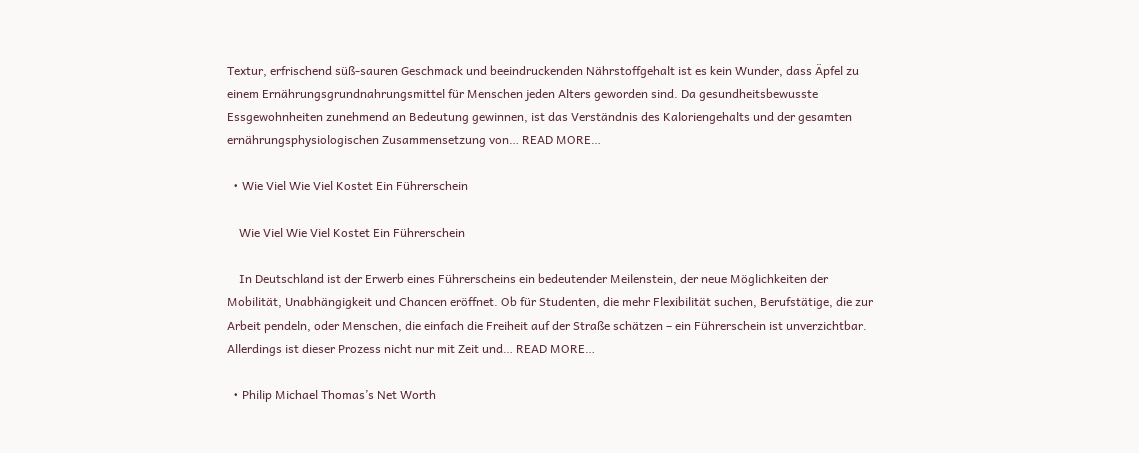Textur, erfrischend süß-sauren Geschmack und beeindruckenden Nährstoffgehalt ist es kein Wunder, dass Äpfel zu einem Ernährungsgrundnahrungsmittel für Menschen jeden Alters geworden sind. Da gesundheitsbewusste Essgewohnheiten zunehmend an Bedeutung gewinnen, ist das Verständnis des Kaloriengehalts und der gesamten ernährungsphysiologischen Zusammensetzung von… READ MORE…

  • Wie Viel Wie Viel Kostet Ein Führerschein

    Wie Viel Wie Viel Kostet Ein Führerschein

    In Deutschland ist der Erwerb eines Führerscheins ein bedeutender Meilenstein, der neue Möglichkeiten der Mobilität, Unabhängigkeit und Chancen eröffnet. Ob für Studenten, die mehr Flexibilität suchen, Berufstätige, die zur Arbeit pendeln, oder Menschen, die einfach die Freiheit auf der Straße schätzen – ein Führerschein ist unverzichtbar. Allerdings ist dieser Prozess nicht nur mit Zeit und… READ MORE…

  • Philip Michael Thomas’s Net Worth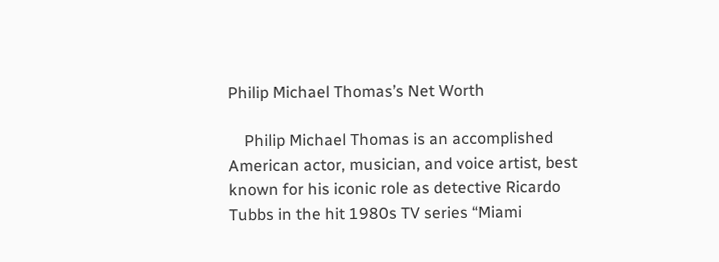Philip Michael Thomas’s Net Worth

    Philip Michael Thomas is an accomplished American actor, musician, and voice artist, best known for his iconic role as detective Ricardo Tubbs in the hit 1980s TV series “Miami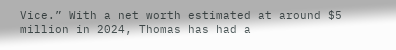Vice.” With a net worth estimated at around $5 million in 2024, Thomas has had a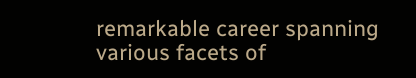remarkable career spanning various facets of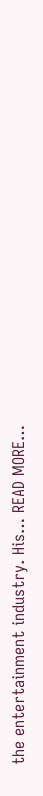the entertainment industry. His… READ MORE…